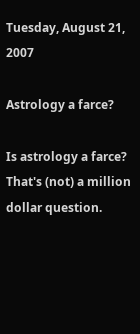Tuesday, August 21, 2007

Astrology a farce?

Is astrology a farce? That's (not) a million dollar question.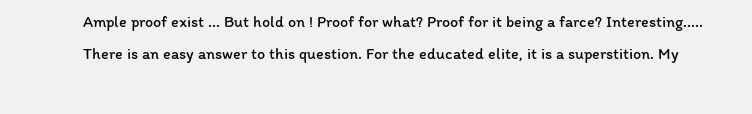Ample proof exist ... But hold on ! Proof for what? Proof for it being a farce? Interesting.....
There is an easy answer to this question. For the educated elite, it is a superstition. My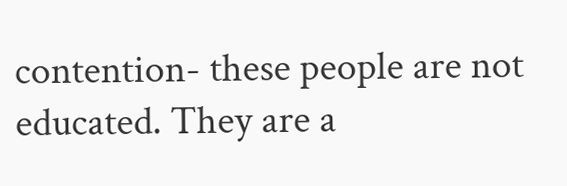contention- these people are not educated. They are a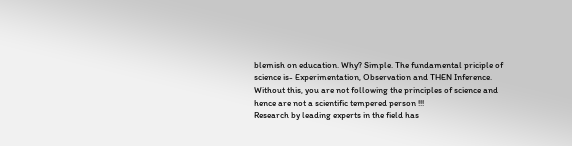blemish on education. Why? Simple. The fundamental priciple of science is- Experimentation, Observation and THEN Inference. Without this, you are not following the principles of science and hence are not a scientific tempered person !!!
Research by leading experts in the field has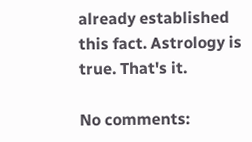already established this fact. Astrology is true. That's it.

No comments: